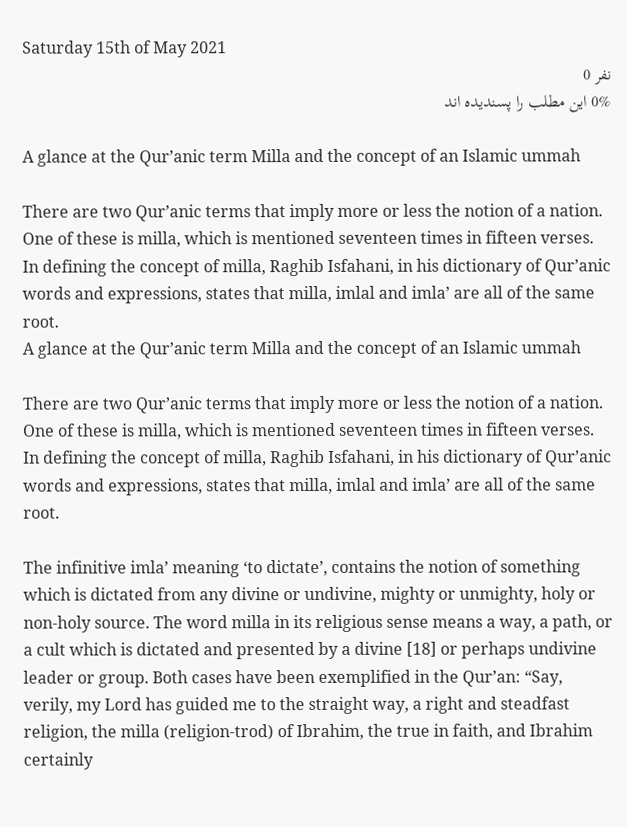Saturday 15th of May 2021
نفر 0
0% این مطلب را پسندیده اند

A glance at the Qur’anic term Milla and the concept of an Islamic ummah

There are two Qur’anic terms that imply more or less the notion of a nation. One of these is milla, which is mentioned seventeen times in fifteen verses. In defining the concept of milla, Raghib Isfahani, in his dictionary of Qur’anic words and expressions, states that milla, imlal and imla’ are all of the same root.
A glance at the Qur’anic term Milla and the concept of an Islamic ummah

There are two Qur’anic terms that imply more or less the notion of a nation. One of these is milla, which is mentioned seventeen times in fifteen verses. In defining the concept of milla, Raghib Isfahani, in his dictionary of Qur’anic words and expressions, states that milla, imlal and imla’ are all of the same root.

The infinitive imla’ meaning ‘to dictate’, contains the notion of something which is dictated from any divine or undivine, mighty or unmighty, holy or non-holy source. The word milla in its religious sense means a way, a path, or a cult which is dictated and presented by a divine [18] or perhaps undivine leader or group. Both cases have been exemplified in the Qur’an: “Say, verily, my Lord has guided me to the straight way, a right and steadfast religion, the milla (religion-trod) of Ibrahim, the true in faith, and Ibrahim certainly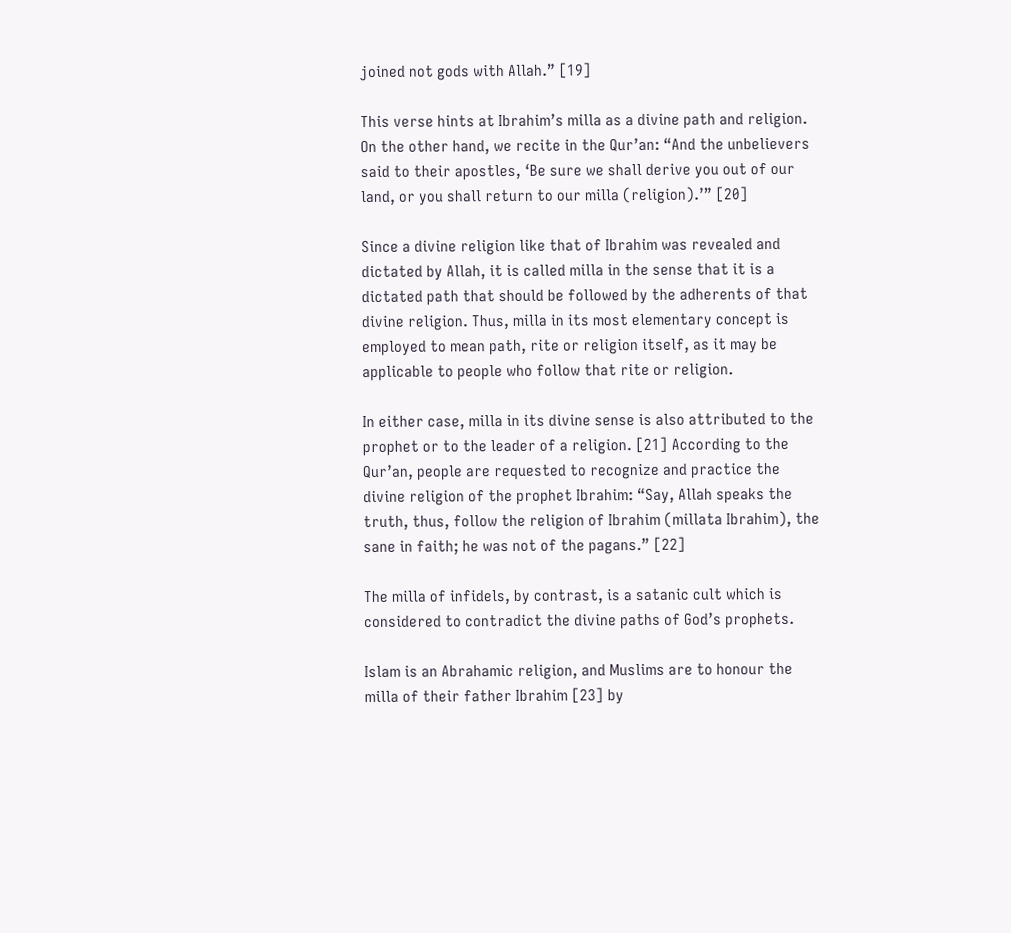joined not gods with Allah.” [19]

This verse hints at Ibrahim’s milla as a divine path and religion. On the other hand, we recite in the Qur’an: “And the unbelievers said to their apostles, ‘Be sure we shall derive you out of our land, or you shall return to our milla (religion).’” [20]

Since a divine religion like that of Ibrahim was revealed and dictated by Allah, it is called milla in the sense that it is a dictated path that should be followed by the adherents of that divine religion. Thus, milla in its most elementary concept is employed to mean path, rite or religion itself, as it may be applicable to people who follow that rite or religion.

In either case, milla in its divine sense is also attributed to the prophet or to the leader of a religion. [21] According to the Qur’an, people are requested to recognize and practice the divine religion of the prophet Ibrahim: “Say, Allah speaks the truth, thus, follow the religion of Ibrahim (millata Ibrahim), the sane in faith; he was not of the pagans.” [22]

The milla of infidels, by contrast, is a satanic cult which is considered to contradict the divine paths of God’s prophets.

Islam is an Abrahamic religion, and Muslims are to honour the milla of their father Ibrahim [23] by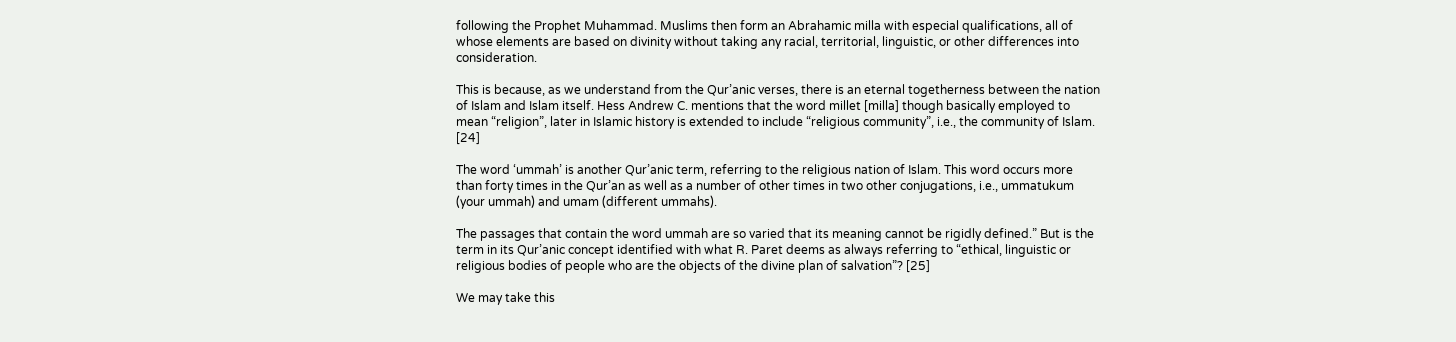following the Prophet Muhammad. Muslims then form an Abrahamic milla with especial qualifications, all of whose elements are based on divinity without taking any racial, territorial, linguistic, or other differences into consideration.

This is because, as we understand from the Qur’anic verses, there is an eternal togetherness between the nation of Islam and Islam itself. Hess Andrew C. mentions that the word millet [milla] though basically employed to mean “religion”, later in Islamic history is extended to include “religious community”, i.e., the community of Islam. [24]

The word ‘ummah’ is another Qur’anic term, referring to the religious nation of Islam. This word occurs more than forty times in the Qur’an as well as a number of other times in two other conjugations, i.e., ummatukum (your ummah) and umam (different ummahs).

The passages that contain the word ummah are so varied that its meaning cannot be rigidly defined.” But is the term in its Qur’anic concept identified with what R. Paret deems as always referring to “ethical, linguistic or religious bodies of people who are the objects of the divine plan of salvation”? [25]

We may take this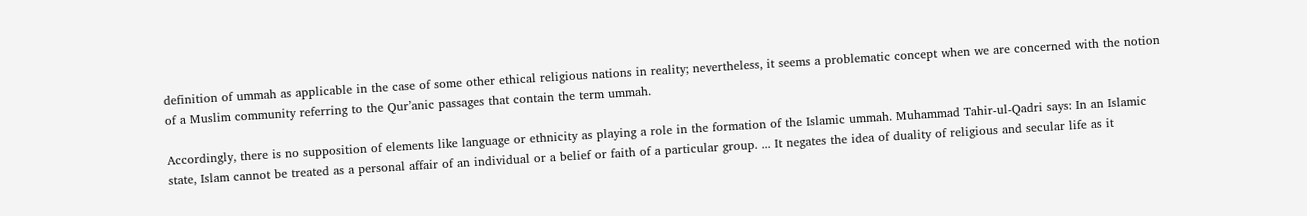definition of ummah as applicable in the case of some other ethical religious nations in reality; nevertheless, it seems a problematic concept when we are concerned with the notion of a Muslim community referring to the Qur’anic passages that contain the term ummah.

Accordingly, there is no supposition of elements like language or ethnicity as playing a role in the formation of the Islamic ummah. Muhammad Tahir-ul-Qadri says: In an Islamic state, Islam cannot be treated as a personal affair of an individual or a belief or faith of a particular group. ... It negates the idea of duality of religious and secular life as it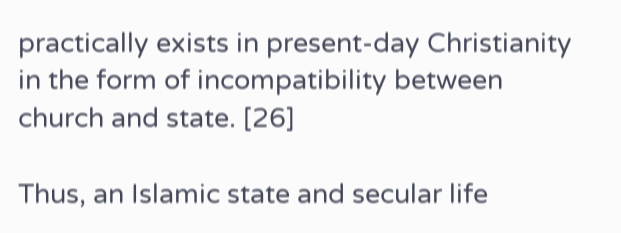practically exists in present-day Christianity in the form of incompatibility between church and state. [26]

Thus, an Islamic state and secular life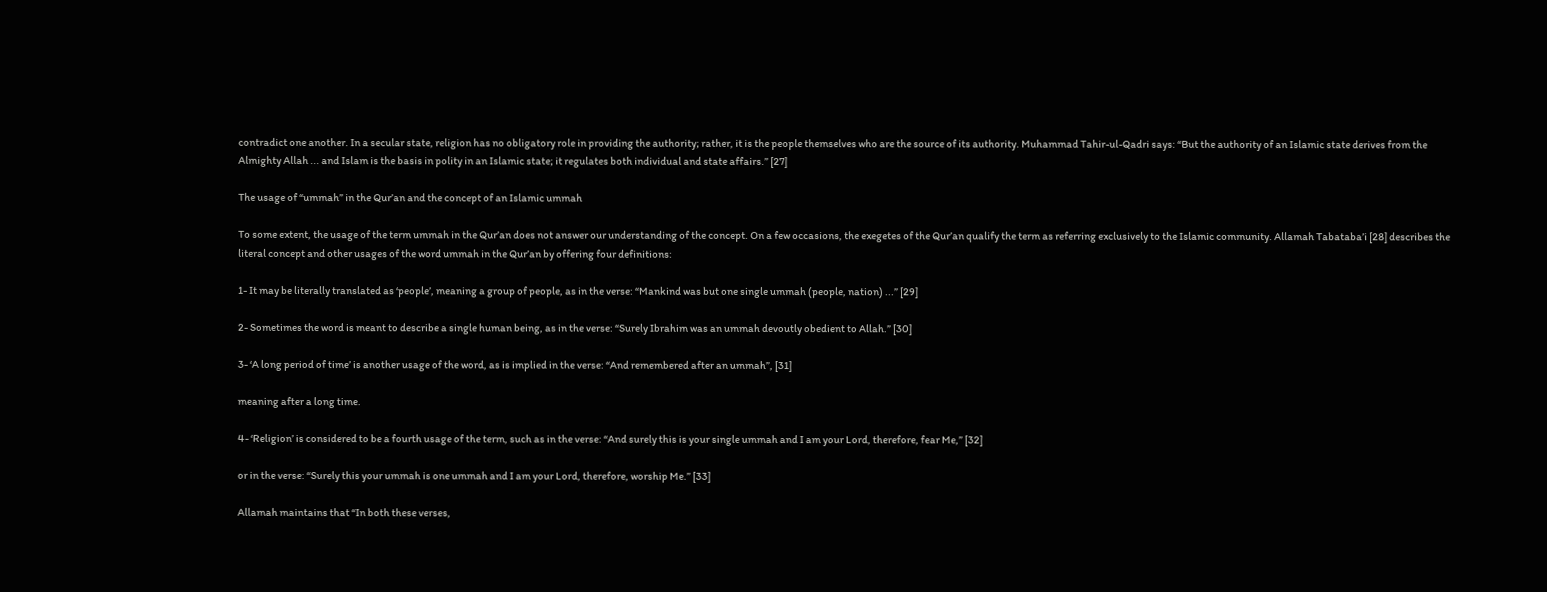contradict one another. In a secular state, religion has no obligatory role in providing the authority; rather, it is the people themselves who are the source of its authority. Muhammad Tahir-ul-Qadri says: “But the authority of an Islamic state derives from the Almighty Allah ... and Islam is the basis in polity in an Islamic state; it regulates both individual and state affairs.” [27]

The usage of “ummah” in the Qur’an and the concept of an Islamic ummah

To some extent, the usage of the term ummah in the Qur’an does not answer our understanding of the concept. On a few occasions, the exegetes of the Qur’an qualify the term as referring exclusively to the Islamic community. Allamah Tabataba’i [28] describes the literal concept and other usages of the word ummah in the Qur’an by offering four definitions:

1- It may be literally translated as ‘people’, meaning a group of people, as in the verse: “Mankind was but one single ummah (people, nation) ...” [29]

2- Sometimes the word is meant to describe a single human being, as in the verse: “Surely Ibrahim was an ummah devoutly obedient to Allah.” [30]

3- ‘A long period of time’ is another usage of the word, as is implied in the verse: “And remembered after an ummah”, [31]

meaning after a long time.

4- ‘Religion’ is considered to be a fourth usage of the term, such as in the verse: “And surely this is your single ummah and I am your Lord, therefore, fear Me,” [32]

or in the verse: “Surely this your ummah is one ummah and I am your Lord, therefore, worship Me.” [33]

Allamah maintains that “In both these verses,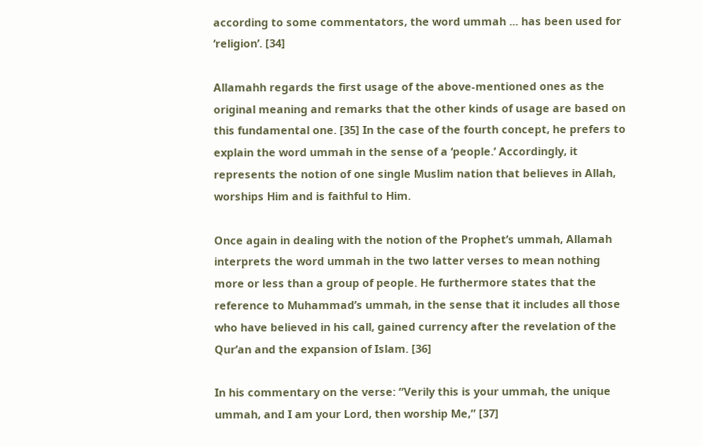according to some commentators, the word ummah ... has been used for ‘religion’. [34]

Allamahh regards the first usage of the above-mentioned ones as the original meaning and remarks that the other kinds of usage are based on this fundamental one. [35] In the case of the fourth concept, he prefers to explain the word ummah in the sense of a ‘people.’ Accordingly, it represents the notion of one single Muslim nation that believes in Allah, worships Him and is faithful to Him.

Once again in dealing with the notion of the Prophet’s ummah, Allamah interprets the word ummah in the two latter verses to mean nothing more or less than a group of people. He furthermore states that the reference to Muhammad’s ummah, in the sense that it includes all those who have believed in his call, gained currency after the revelation of the Qur’an and the expansion of Islam. [36]

In his commentary on the verse: “Verily this is your ummah, the unique ummah, and I am your Lord, then worship Me,” [37]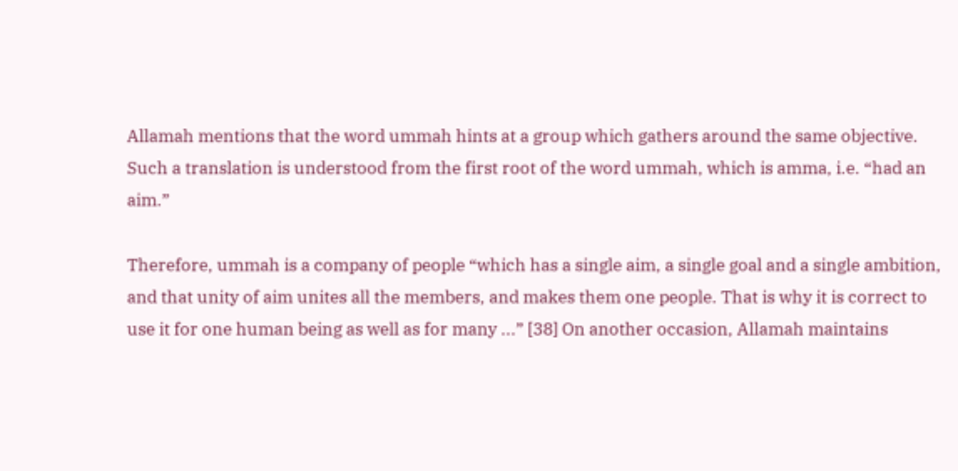Allamah mentions that the word ummah hints at a group which gathers around the same objective. Such a translation is understood from the first root of the word ummah, which is amma, i.e. “had an aim.”

Therefore, ummah is a company of people “which has a single aim, a single goal and a single ambition, and that unity of aim unites all the members, and makes them one people. That is why it is correct to use it for one human being as well as for many ...” [38] On another occasion, Allamah maintains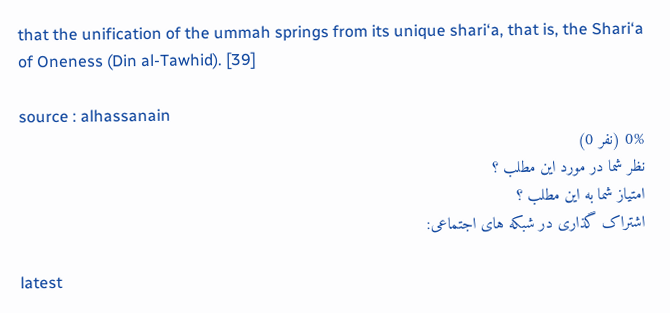that the unification of the ummah springs from its unique shari‘a, that is, the Shari‘a of Oneness (Din al-Tawhid). [39]

source : alhassanain
0% (نفر 0)
نظر شما در مورد این مطلب ؟
امتیاز شما به این مطلب ؟
اشتراک گذاری در شبکه های اجتماعی:

latest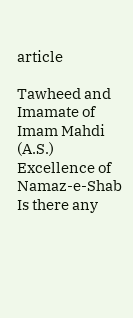article

Tawheed and Imamate of Imam Mahdi (A.S.)
Excellence of Namaz-e-Shab
Is there any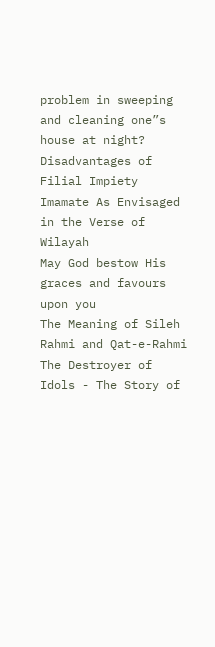problem in sweeping and cleaning one”s house at night?
Disadvantages of Filial Impiety
Imamate As Envisaged in the Verse of Wilayah
May God bestow His graces and favours upon you
The Meaning of Sileh Rahmi and Qat-e-Rahmi
The Destroyer of Idols - The Story of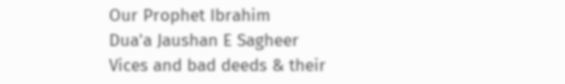Our Prophet Ibrahim
Dua'a Jaushan E Sagheer
Vices and bad deeds & their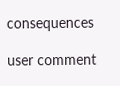consequences

user comment